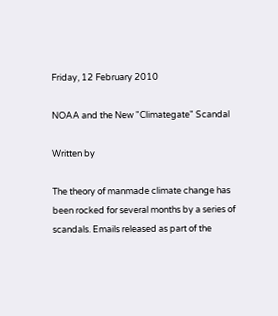Friday, 12 February 2010

NOAA and the New "Climategate" Scandal

Written by

The theory of manmade climate change has been rocked for several months by a series of scandals. Emails released as part of the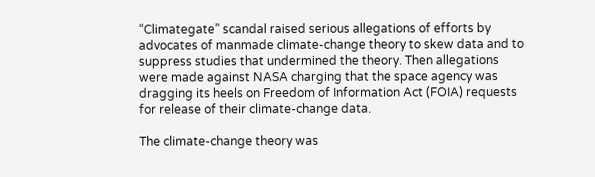“Climategate” scandal raised serious allegations of efforts by advocates of manmade climate-change theory to skew data and to suppress studies that undermined the theory. Then allegations were made against NASA charging that the space agency was dragging its heels on Freedom of Information Act (FOIA) requests for release of their climate-change data.

The climate-change theory was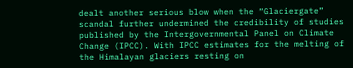dealt another serious blow when the “Glaciergate” scandal further undermined the credibility of studies published by the Intergovernmental Panel on Climate Change (IPCC). With IPCC estimates for the melting of the Himalayan glaciers resting on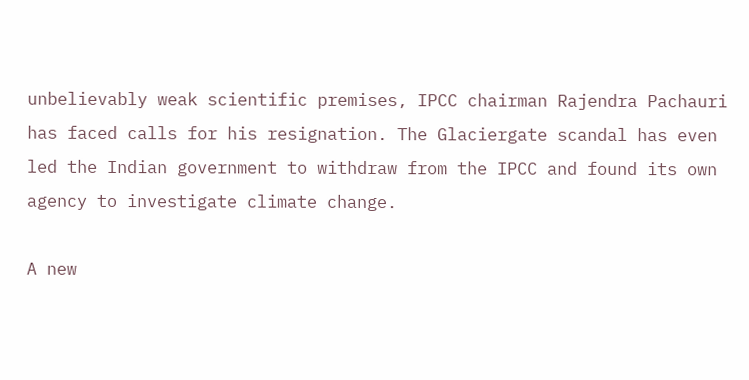unbelievably weak scientific premises, IPCC chairman Rajendra Pachauri has faced calls for his resignation. The Glaciergate scandal has even led the Indian government to withdraw from the IPCC and found its own agency to investigate climate change.

A new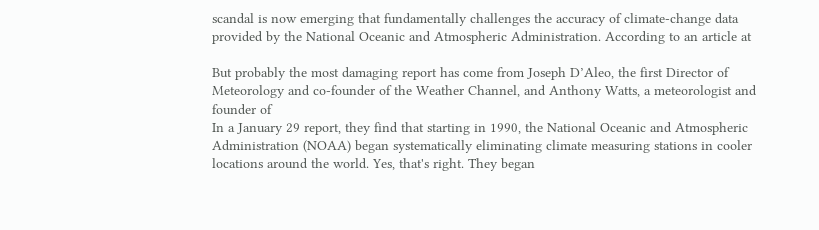scandal is now emerging that fundamentally challenges the accuracy of climate-change data provided by the National Oceanic and Atmospheric Administration. According to an article at

But probably the most damaging report has come from Joseph D’Aleo, the first Director of Meteorology and co-founder of the Weather Channel, and Anthony Watts, a meteorologist and founder of
In a January 29 report, they find that starting in 1990, the National Oceanic and Atmospheric Administration (NOAA) began systematically eliminating climate measuring stations in cooler locations around the world. Yes, that's right. They began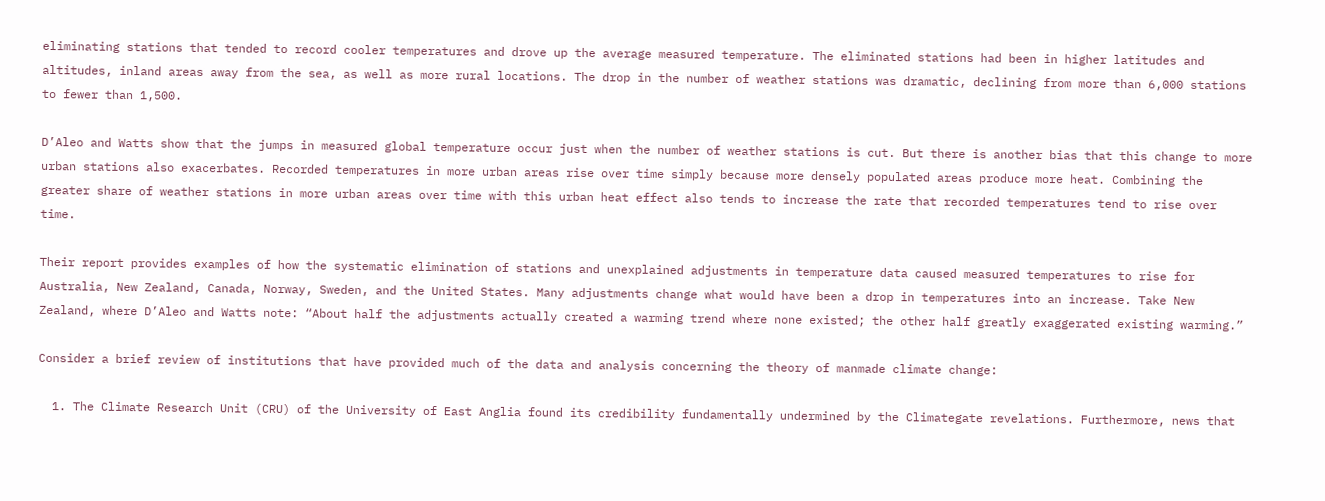eliminating stations that tended to record cooler temperatures and drove up the average measured temperature. The eliminated stations had been in higher latitudes and altitudes, inland areas away from the sea, as well as more rural locations. The drop in the number of weather stations was dramatic, declining from more than 6,000 stations to fewer than 1,500.

D’Aleo and Watts show that the jumps in measured global temperature occur just when the number of weather stations is cut. But there is another bias that this change to more urban stations also exacerbates. Recorded temperatures in more urban areas rise over time simply because more densely populated areas produce more heat. Combining the greater share of weather stations in more urban areas over time with this urban heat effect also tends to increase the rate that recorded temperatures tend to rise over time.

Their report provides examples of how the systematic elimination of stations and unexplained adjustments in temperature data caused measured temperatures to rise for Australia, New Zealand, Canada, Norway, Sweden, and the United States. Many adjustments change what would have been a drop in temperatures into an increase. Take New Zealand, where D’Aleo and Watts note: “About half the adjustments actually created a warming trend where none existed; the other half greatly exaggerated existing warming.”

Consider a brief review of institutions that have provided much of the data and analysis concerning the theory of manmade climate change:

  1. The Climate Research Unit (CRU) of the University of East Anglia found its credibility fundamentally undermined by the Climategate revelations. Furthermore, news that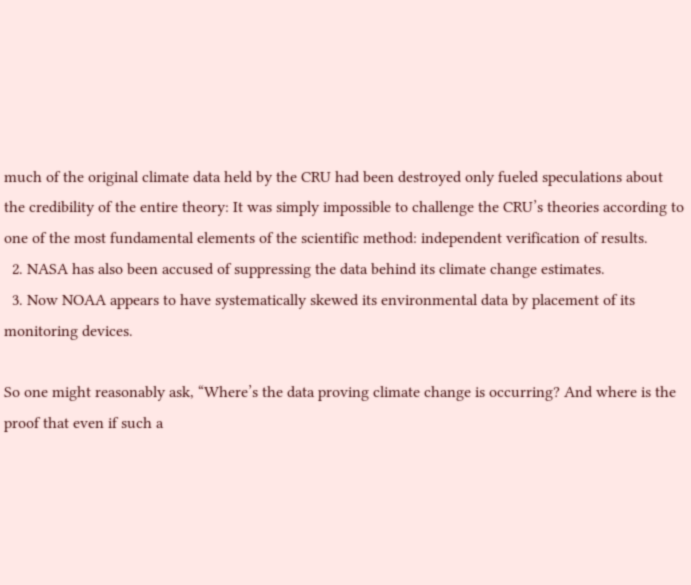much of the original climate data held by the CRU had been destroyed only fueled speculations about the credibility of the entire theory: It was simply impossible to challenge the CRU’s theories according to one of the most fundamental elements of the scientific method: independent verification of results.
  2. NASA has also been accused of suppressing the data behind its climate change estimates.
  3. Now NOAA appears to have systematically skewed its environmental data by placement of its monitoring devices.

So one might reasonably ask, “Where’s the data proving climate change is occurring? And where is the proof that even if such a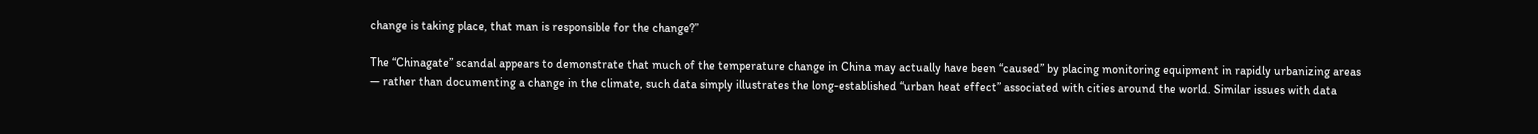change is taking place, that man is responsible for the change?”

The “Chinagate” scandal appears to demonstrate that much of the temperature change in China may actually have been “caused” by placing monitoring equipment in rapidly urbanizing areas — rather than documenting a change in the climate, such data simply illustrates the long-established “urban heat effect” associated with cities around the world. Similar issues with data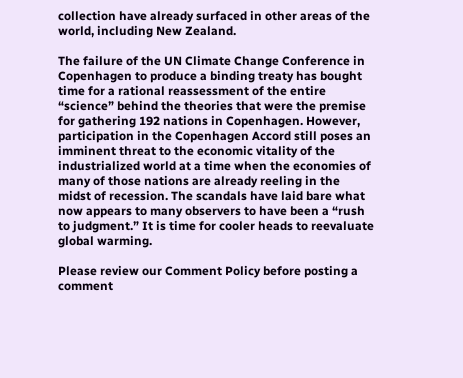collection have already surfaced in other areas of the world, including New Zealand.

The failure of the UN Climate Change Conference in Copenhagen to produce a binding treaty has bought time for a rational reassessment of the entire “science” behind the theories that were the premise for gathering 192 nations in Copenhagen. However, participation in the Copenhagen Accord still poses an imminent threat to the economic vitality of the industrialized world at a time when the economies of many of those nations are already reeling in the midst of recession. The scandals have laid bare what now appears to many observers to have been a “rush to judgment.” It is time for cooler heads to reevaluate global warming.

Please review our Comment Policy before posting a comment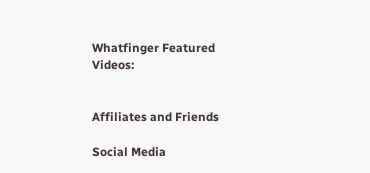Whatfinger Featured Videos:


Affiliates and Friends

Social Media